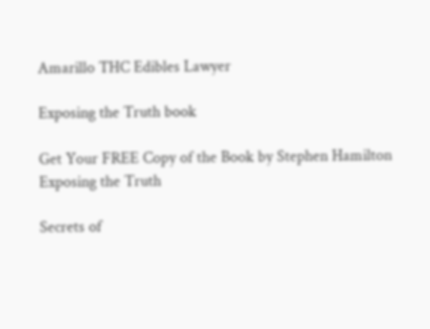Amarillo THC Edibles Lawyer

Exposing the Truth book

Get Your FREE Copy of the Book by Stephen Hamilton Exposing the Truth

Secrets of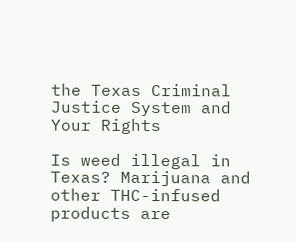the Texas Criminal Justice System and Your Rights

Is weed illegal in Texas? Marijuana and other THC-infused products are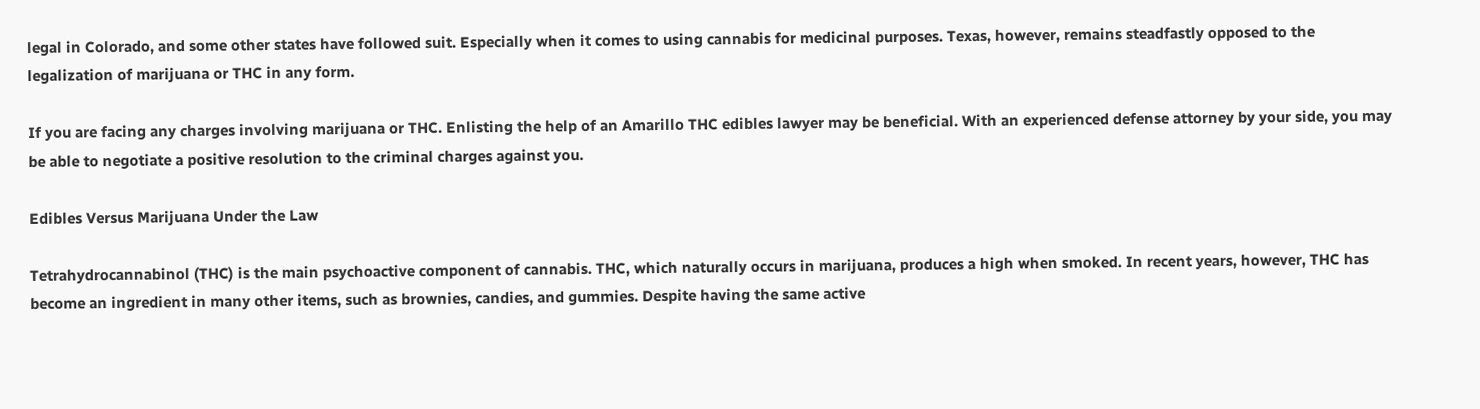legal in Colorado, and some other states have followed suit. Especially when it comes to using cannabis for medicinal purposes. Texas, however, remains steadfastly opposed to the legalization of marijuana or THC in any form.

If you are facing any charges involving marijuana or THC. Enlisting the help of an Amarillo THC edibles lawyer may be beneficial. With an experienced defense attorney by your side, you may be able to negotiate a positive resolution to the criminal charges against you.

Edibles Versus Marijuana Under the Law

Tetrahydrocannabinol (THC) is the main psychoactive component of cannabis. THC, which naturally occurs in marijuana, produces a high when smoked. In recent years, however, THC has become an ingredient in many other items, such as brownies, candies, and gummies. Despite having the same active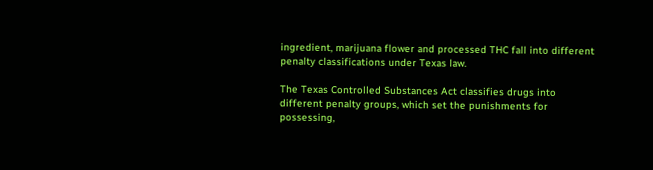ingredient, marijuana flower and processed THC fall into different penalty classifications under Texas law.

The Texas Controlled Substances Act classifies drugs into different penalty groups, which set the punishments for possessing,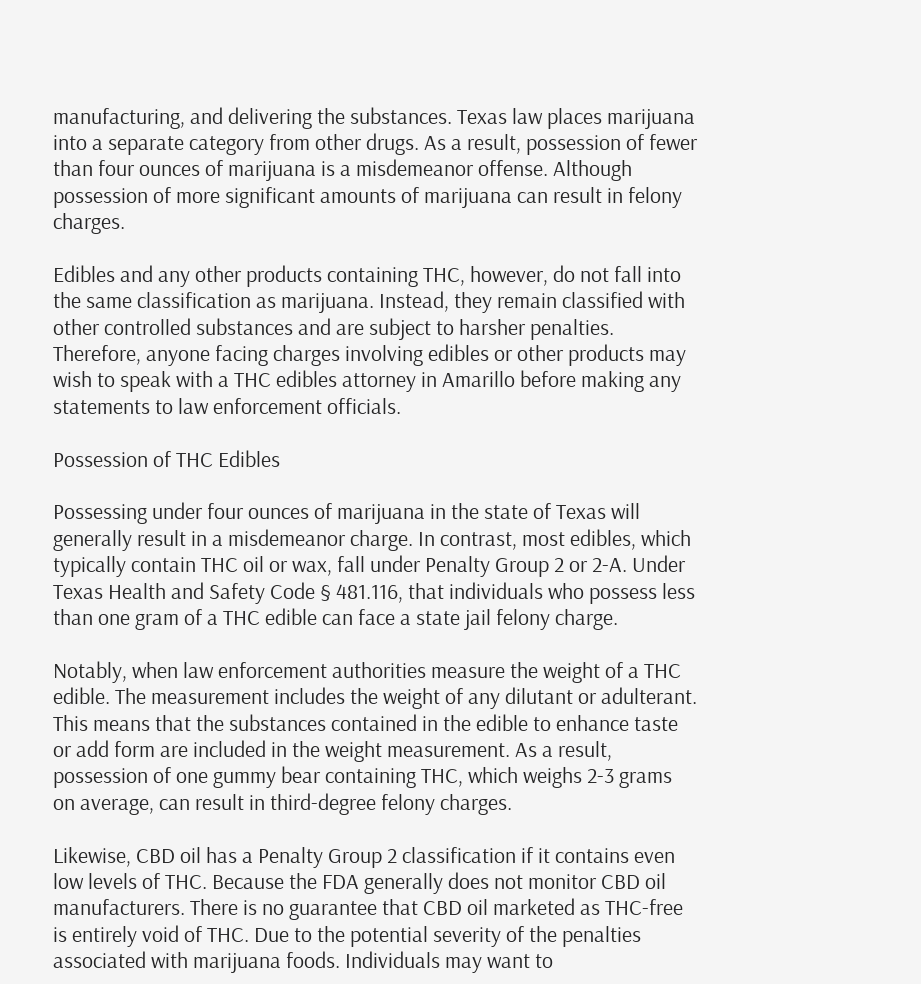manufacturing, and delivering the substances. Texas law places marijuana into a separate category from other drugs. As a result, possession of fewer than four ounces of marijuana is a misdemeanor offense. Although possession of more significant amounts of marijuana can result in felony charges.

Edibles and any other products containing THC, however, do not fall into the same classification as marijuana. Instead, they remain classified with other controlled substances and are subject to harsher penalties. Therefore, anyone facing charges involving edibles or other products may wish to speak with a THC edibles attorney in Amarillo before making any statements to law enforcement officials.

Possession of THC Edibles

Possessing under four ounces of marijuana in the state of Texas will generally result in a misdemeanor charge. In contrast, most edibles, which typically contain THC oil or wax, fall under Penalty Group 2 or 2-A. Under Texas Health and Safety Code § 481.116, that individuals who possess less than one gram of a THC edible can face a state jail felony charge.

Notably, when law enforcement authorities measure the weight of a THC edible. The measurement includes the weight of any dilutant or adulterant. This means that the substances contained in the edible to enhance taste or add form are included in the weight measurement. As a result, possession of one gummy bear containing THC, which weighs 2-3 grams on average, can result in third-degree felony charges.

Likewise, CBD oil has a Penalty Group 2 classification if it contains even low levels of THC. Because the FDA generally does not monitor CBD oil manufacturers. There is no guarantee that CBD oil marketed as THC-free is entirely void of THC. Due to the potential severity of the penalties associated with marijuana foods. Individuals may want to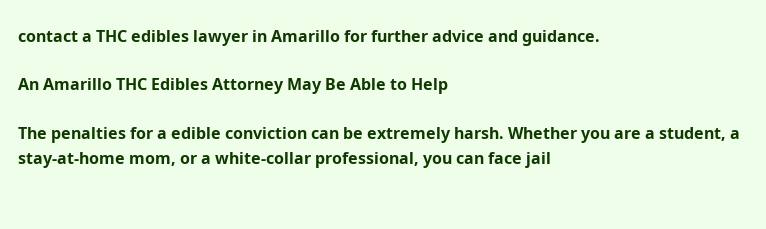contact a THC edibles lawyer in Amarillo for further advice and guidance.

An Amarillo THC Edibles Attorney May Be Able to Help

The penalties for a edible conviction can be extremely harsh. Whether you are a student, a stay-at-home mom, or a white-collar professional, you can face jail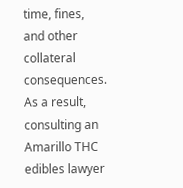time, fines, and other collateral consequences. As a result, consulting an Amarillo THC edibles lawyer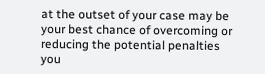at the outset of your case may be your best chance of overcoming or reducing the potential penalties you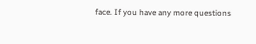face. If you have any more questions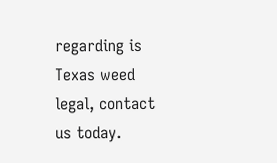regarding is Texas weed legal, contact us today.